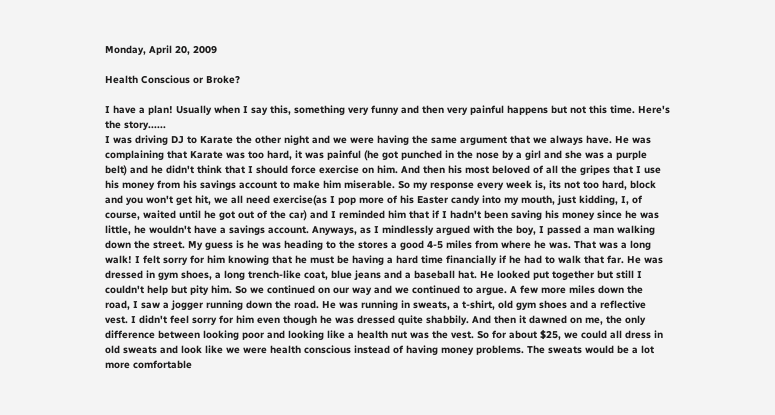Monday, April 20, 2009

Health Conscious or Broke?

I have a plan! Usually when I say this, something very funny and then very painful happens but not this time. Here's the story......
I was driving DJ to Karate the other night and we were having the same argument that we always have. He was complaining that Karate was too hard, it was painful (he got punched in the nose by a girl and she was a purple belt) and he didn't think that I should force exercise on him. And then his most beloved of all the gripes that I use his money from his savings account to make him miserable. So my response every week is, its not too hard, block and you won't get hit, we all need exercise(as I pop more of his Easter candy into my mouth, just kidding, I, of course, waited until he got out of the car) and I reminded him that if I hadn't been saving his money since he was little, he wouldn't have a savings account. Anyways, as I mindlessly argued with the boy, I passed a man walking down the street. My guess is he was heading to the stores a good 4-5 miles from where he was. That was a long walk! I felt sorry for him knowing that he must be having a hard time financially if he had to walk that far. He was dressed in gym shoes, a long trench-like coat, blue jeans and a baseball hat. He looked put together but still I couldn't help but pity him. So we continued on our way and we continued to argue. A few more miles down the road, I saw a jogger running down the road. He was running in sweats, a t-shirt, old gym shoes and a reflective vest. I didn't feel sorry for him even though he was dressed quite shabbily. And then it dawned on me, the only difference between looking poor and looking like a health nut was the vest. So for about $25, we could all dress in old sweats and look like we were health conscious instead of having money problems. The sweats would be a lot more comfortable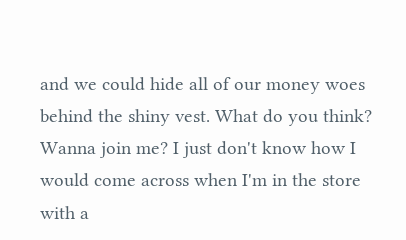and we could hide all of our money woes behind the shiny vest. What do you think? Wanna join me? I just don't know how I would come across when I'm in the store with a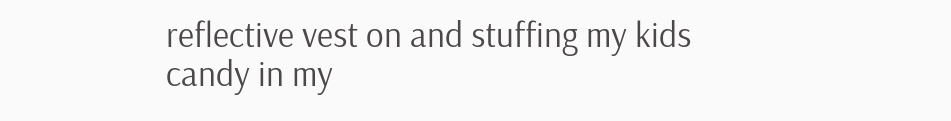reflective vest on and stuffing my kids candy in my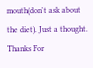mouth(don't ask about the diet). Just a thought.
Thanks For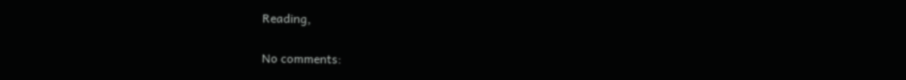Reading,

No comments: